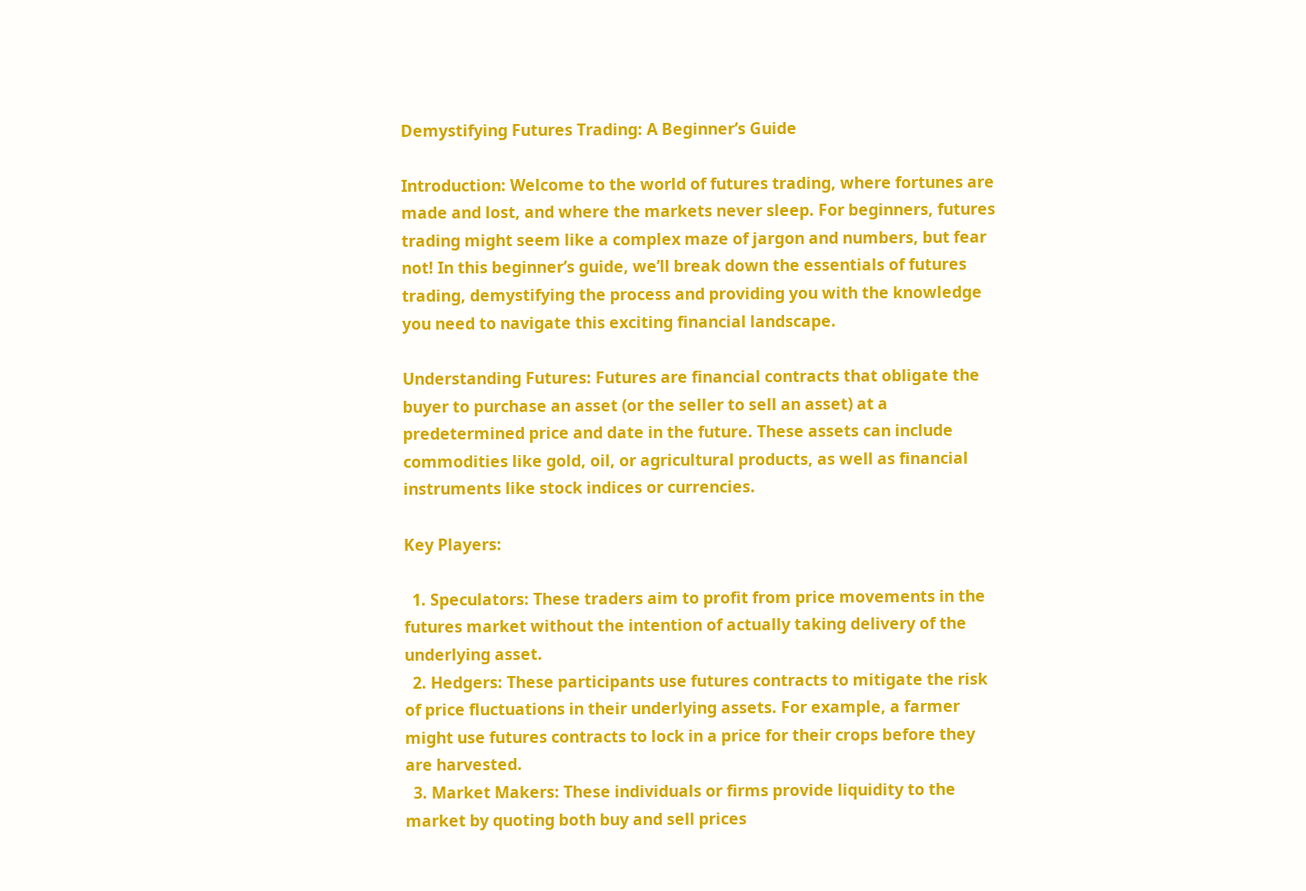Demystifying Futures Trading: A Beginner’s Guide

Introduction: Welcome to the world of futures trading, where fortunes are made and lost, and where the markets never sleep. For beginners, futures trading might seem like a complex maze of jargon and numbers, but fear not! In this beginner’s guide, we’ll break down the essentials of futures trading, demystifying the process and providing you with the knowledge you need to navigate this exciting financial landscape.

Understanding Futures: Futures are financial contracts that obligate the buyer to purchase an asset (or the seller to sell an asset) at a predetermined price and date in the future. These assets can include commodities like gold, oil, or agricultural products, as well as financial instruments like stock indices or currencies.

Key Players:

  1. Speculators: These traders aim to profit from price movements in the futures market without the intention of actually taking delivery of the underlying asset.
  2. Hedgers: These participants use futures contracts to mitigate the risk of price fluctuations in their underlying assets. For example, a farmer might use futures contracts to lock in a price for their crops before they are harvested.
  3. Market Makers: These individuals or firms provide liquidity to the market by quoting both buy and sell prices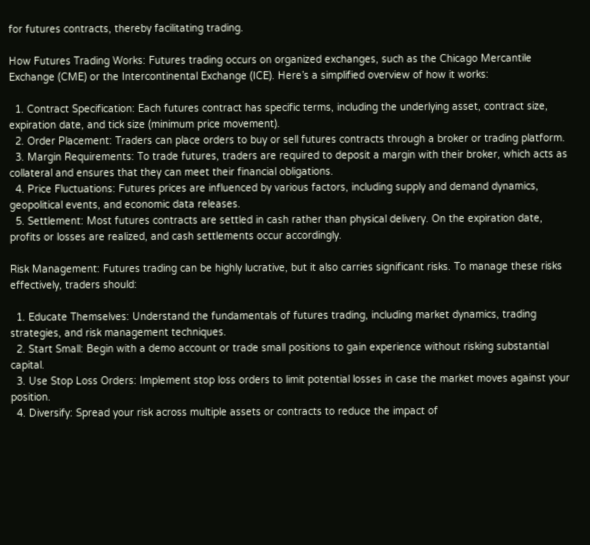for futures contracts, thereby facilitating trading.

How Futures Trading Works: Futures trading occurs on organized exchanges, such as the Chicago Mercantile Exchange (CME) or the Intercontinental Exchange (ICE). Here’s a simplified overview of how it works:

  1. Contract Specification: Each futures contract has specific terms, including the underlying asset, contract size, expiration date, and tick size (minimum price movement).
  2. Order Placement: Traders can place orders to buy or sell futures contracts through a broker or trading platform.
  3. Margin Requirements: To trade futures, traders are required to deposit a margin with their broker, which acts as collateral and ensures that they can meet their financial obligations.
  4. Price Fluctuations: Futures prices are influenced by various factors, including supply and demand dynamics, geopolitical events, and economic data releases.
  5. Settlement: Most futures contracts are settled in cash rather than physical delivery. On the expiration date, profits or losses are realized, and cash settlements occur accordingly.

Risk Management: Futures trading can be highly lucrative, but it also carries significant risks. To manage these risks effectively, traders should:

  1. Educate Themselves: Understand the fundamentals of futures trading, including market dynamics, trading strategies, and risk management techniques.
  2. Start Small: Begin with a demo account or trade small positions to gain experience without risking substantial capital.
  3. Use Stop Loss Orders: Implement stop loss orders to limit potential losses in case the market moves against your position.
  4. Diversify: Spread your risk across multiple assets or contracts to reduce the impact of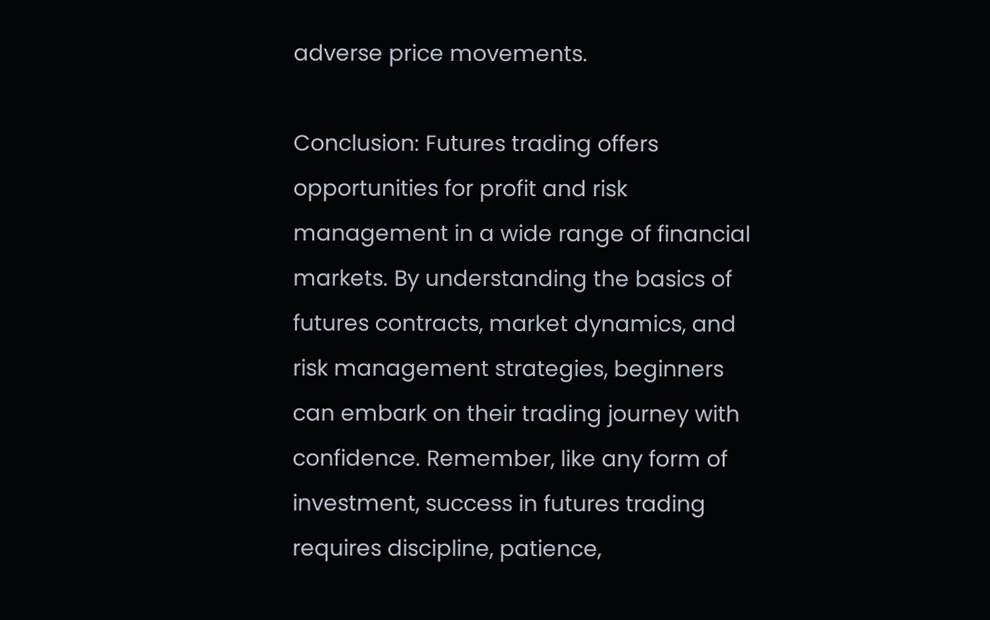adverse price movements.

Conclusion: Futures trading offers opportunities for profit and risk management in a wide range of financial markets. By understanding the basics of futures contracts, market dynamics, and risk management strategies, beginners can embark on their trading journey with confidence. Remember, like any form of investment, success in futures trading requires discipline, patience,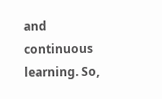and continuous learning. So,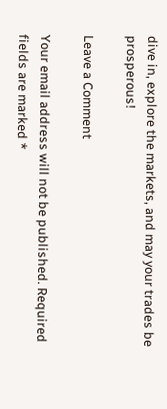dive in, explore the markets, and may your trades be prosperous!

Leave a Comment

Your email address will not be published. Required fields are marked *